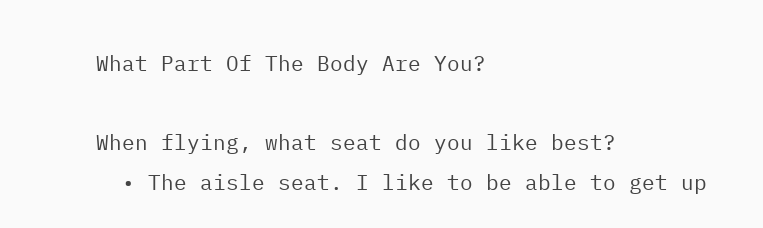What Part Of The Body Are You?

When flying, what seat do you like best?
  • The aisle seat. I like to be able to get up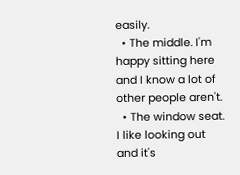easily.
  • The middle. I'm happy sitting here and I know a lot of other people aren't.
  • The window seat. I like looking out and it's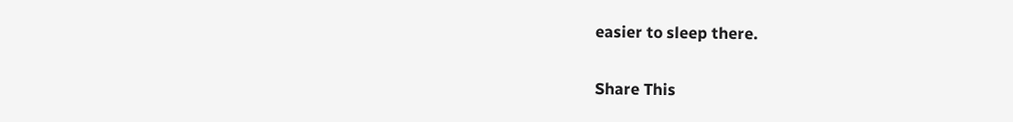easier to sleep there.

Share This